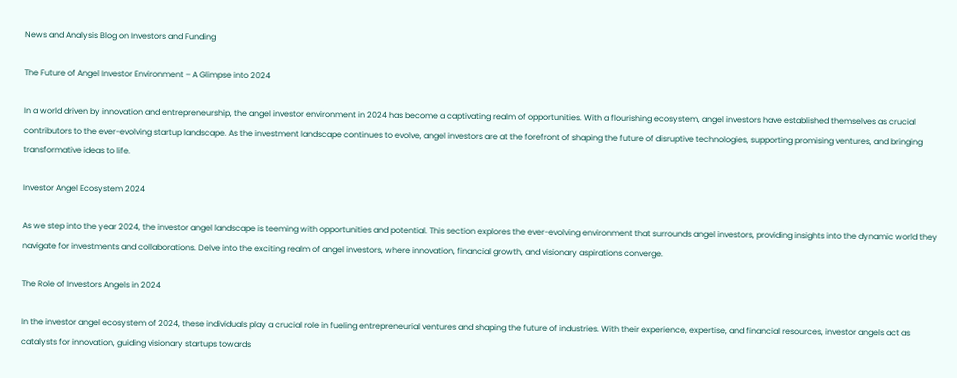News and Analysis Blog on Investors and Funding

The Future of Angel Investor Environment – A Glimpse into 2024

In a world driven by innovation and entrepreneurship, the angel investor environment in 2024 has become a captivating realm of opportunities. With a flourishing ecosystem, angel investors have established themselves as crucial contributors to the ever-evolving startup landscape. As the investment landscape continues to evolve, angel investors are at the forefront of shaping the future of disruptive technologies, supporting promising ventures, and bringing transformative ideas to life.

Investor Angel Ecosystem 2024

As we step into the year 2024, the investor angel landscape is teeming with opportunities and potential. This section explores the ever-evolving environment that surrounds angel investors, providing insights into the dynamic world they navigate for investments and collaborations. Delve into the exciting realm of angel investors, where innovation, financial growth, and visionary aspirations converge.

The Role of Investors Angels in 2024

In the investor angel ecosystem of 2024, these individuals play a crucial role in fueling entrepreneurial ventures and shaping the future of industries. With their experience, expertise, and financial resources, investor angels act as catalysts for innovation, guiding visionary startups towards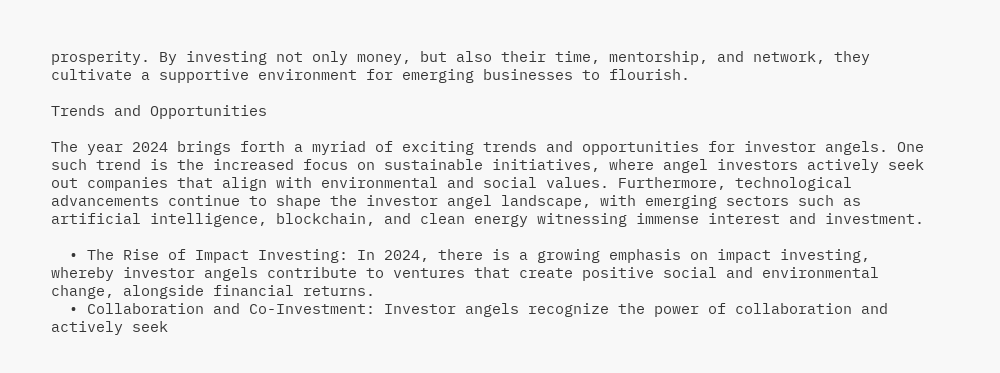prosperity. By investing not only money, but also their time, mentorship, and network, they cultivate a supportive environment for emerging businesses to flourish.

Trends and Opportunities

The year 2024 brings forth a myriad of exciting trends and opportunities for investor angels. One such trend is the increased focus on sustainable initiatives, where angel investors actively seek out companies that align with environmental and social values. Furthermore, technological advancements continue to shape the investor angel landscape, with emerging sectors such as artificial intelligence, blockchain, and clean energy witnessing immense interest and investment.

  • The Rise of Impact Investing: In 2024, there is a growing emphasis on impact investing, whereby investor angels contribute to ventures that create positive social and environmental change, alongside financial returns.
  • Collaboration and Co-Investment: Investor angels recognize the power of collaboration and actively seek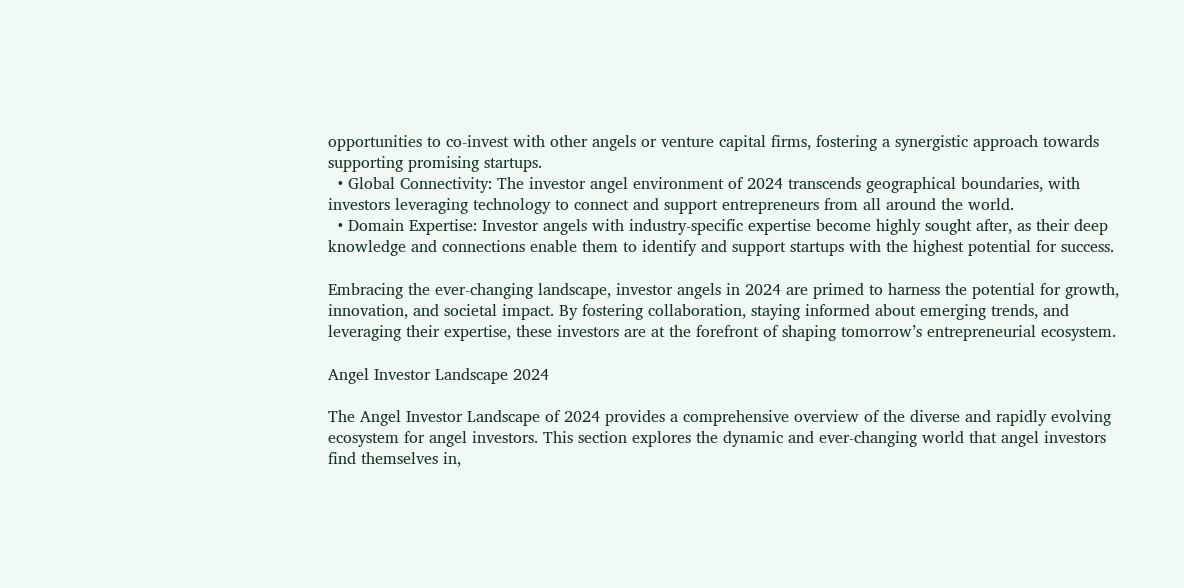opportunities to co-invest with other angels or venture capital firms, fostering a synergistic approach towards supporting promising startups.
  • Global Connectivity: The investor angel environment of 2024 transcends geographical boundaries, with investors leveraging technology to connect and support entrepreneurs from all around the world.
  • Domain Expertise: Investor angels with industry-specific expertise become highly sought after, as their deep knowledge and connections enable them to identify and support startups with the highest potential for success.

Embracing the ever-changing landscape, investor angels in 2024 are primed to harness the potential for growth, innovation, and societal impact. By fostering collaboration, staying informed about emerging trends, and leveraging their expertise, these investors are at the forefront of shaping tomorrow’s entrepreneurial ecosystem.

Angel Investor Landscape 2024

The Angel Investor Landscape of 2024 provides a comprehensive overview of the diverse and rapidly evolving ecosystem for angel investors. This section explores the dynamic and ever-changing world that angel investors find themselves in,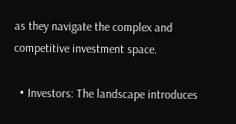as they navigate the complex and competitive investment space.

  • Investors: The landscape introduces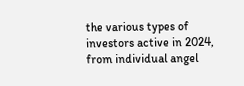the various types of investors active in 2024, from individual angel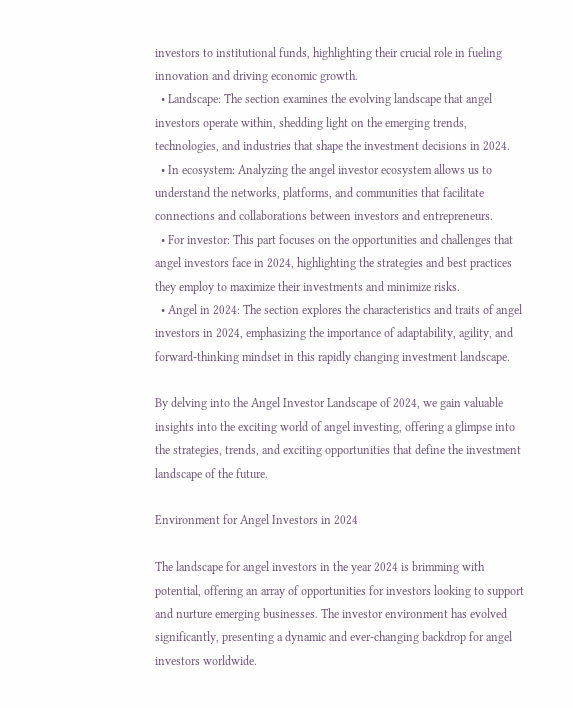investors to institutional funds, highlighting their crucial role in fueling innovation and driving economic growth.
  • Landscape: The section examines the evolving landscape that angel investors operate within, shedding light on the emerging trends, technologies, and industries that shape the investment decisions in 2024.
  • In ecosystem: Analyzing the angel investor ecosystem allows us to understand the networks, platforms, and communities that facilitate connections and collaborations between investors and entrepreneurs.
  • For investor: This part focuses on the opportunities and challenges that angel investors face in 2024, highlighting the strategies and best practices they employ to maximize their investments and minimize risks.
  • Angel in 2024: The section explores the characteristics and traits of angel investors in 2024, emphasizing the importance of adaptability, agility, and forward-thinking mindset in this rapidly changing investment landscape.

By delving into the Angel Investor Landscape of 2024, we gain valuable insights into the exciting world of angel investing, offering a glimpse into the strategies, trends, and exciting opportunities that define the investment landscape of the future.

Environment for Angel Investors in 2024

The landscape for angel investors in the year 2024 is brimming with potential, offering an array of opportunities for investors looking to support and nurture emerging businesses. The investor environment has evolved significantly, presenting a dynamic and ever-changing backdrop for angel investors worldwide.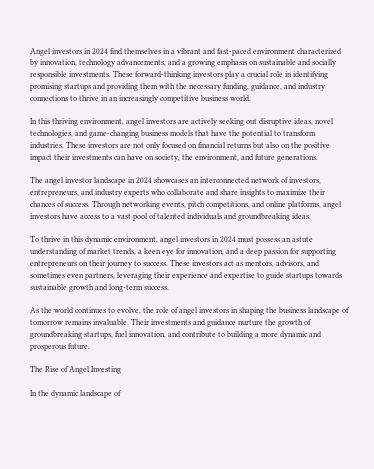Angel investors in 2024 find themselves in a vibrant and fast-paced environment characterized by innovation, technology advancements, and a growing emphasis on sustainable and socially responsible investments. These forward-thinking investors play a crucial role in identifying promising startups and providing them with the necessary funding, guidance, and industry connections to thrive in an increasingly competitive business world.

In this thriving environment, angel investors are actively seeking out disruptive ideas, novel technologies, and game-changing business models that have the potential to transform industries. These investors are not only focused on financial returns but also on the positive impact their investments can have on society, the environment, and future generations.

The angel investor landscape in 2024 showcases an interconnected network of investors, entrepreneurs, and industry experts who collaborate and share insights to maximize their chances of success. Through networking events, pitch competitions, and online platforms, angel investors have access to a vast pool of talented individuals and groundbreaking ideas.

To thrive in this dynamic environment, angel investors in 2024 must possess an astute understanding of market trends, a keen eye for innovation, and a deep passion for supporting entrepreneurs on their journey to success. These investors act as mentors, advisors, and sometimes even partners, leveraging their experience and expertise to guide startups towards sustainable growth and long-term success.

As the world continues to evolve, the role of angel investors in shaping the business landscape of tomorrow remains invaluable. Their investments and guidance nurture the growth of groundbreaking startups, fuel innovation, and contribute to building a more dynamic and prosperous future.

The Rise of Angel Investing

In the dynamic landscape of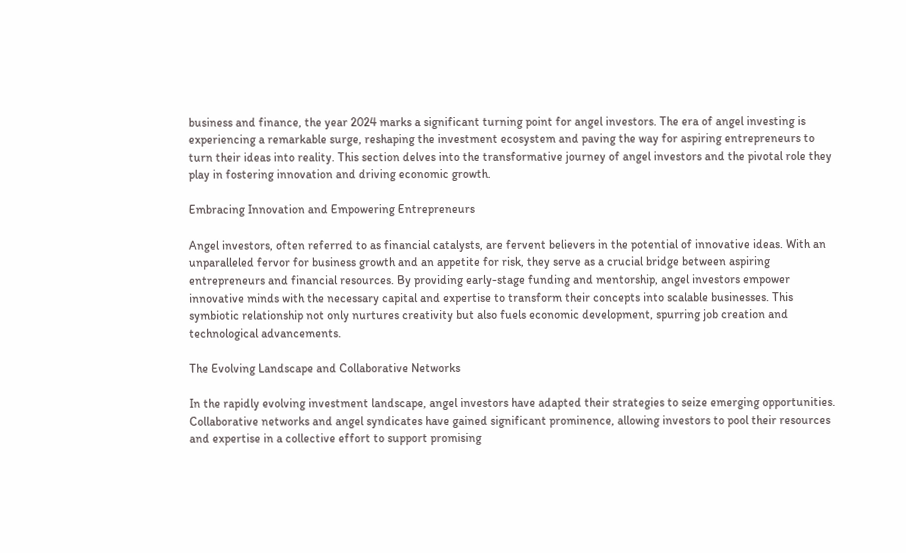business and finance, the year 2024 marks a significant turning point for angel investors. The era of angel investing is experiencing a remarkable surge, reshaping the investment ecosystem and paving the way for aspiring entrepreneurs to turn their ideas into reality. This section delves into the transformative journey of angel investors and the pivotal role they play in fostering innovation and driving economic growth.

Embracing Innovation and Empowering Entrepreneurs

Angel investors, often referred to as financial catalysts, are fervent believers in the potential of innovative ideas. With an unparalleled fervor for business growth and an appetite for risk, they serve as a crucial bridge between aspiring entrepreneurs and financial resources. By providing early-stage funding and mentorship, angel investors empower innovative minds with the necessary capital and expertise to transform their concepts into scalable businesses. This symbiotic relationship not only nurtures creativity but also fuels economic development, spurring job creation and technological advancements.

The Evolving Landscape and Collaborative Networks

In the rapidly evolving investment landscape, angel investors have adapted their strategies to seize emerging opportunities. Collaborative networks and angel syndicates have gained significant prominence, allowing investors to pool their resources and expertise in a collective effort to support promising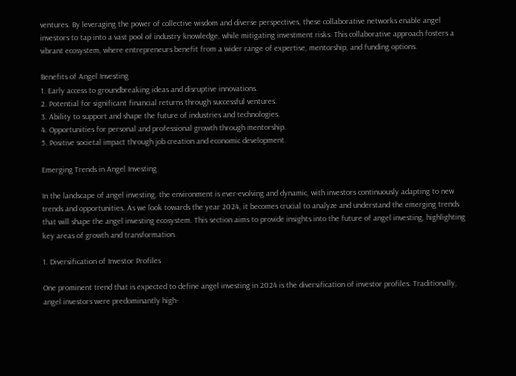ventures. By leveraging the power of collective wisdom and diverse perspectives, these collaborative networks enable angel investors to tap into a vast pool of industry knowledge, while mitigating investment risks. This collaborative approach fosters a vibrant ecosystem, where entrepreneurs benefit from a wider range of expertise, mentorship, and funding options.

Benefits of Angel Investing
1. Early access to groundbreaking ideas and disruptive innovations.
2. Potential for significant financial returns through successful ventures.
3. Ability to support and shape the future of industries and technologies.
4. Opportunities for personal and professional growth through mentorship.
5. Positive societal impact through job creation and economic development.

Emerging Trends in Angel Investing

In the landscape of angel investing, the environment is ever-evolving and dynamic, with investors continuously adapting to new trends and opportunities. As we look towards the year 2024, it becomes crucial to analyze and understand the emerging trends that will shape the angel investing ecosystem. This section aims to provide insights into the future of angel investing, highlighting key areas of growth and transformation.

1. Diversification of Investor Profiles

One prominent trend that is expected to define angel investing in 2024 is the diversification of investor profiles. Traditionally, angel investors were predominantly high-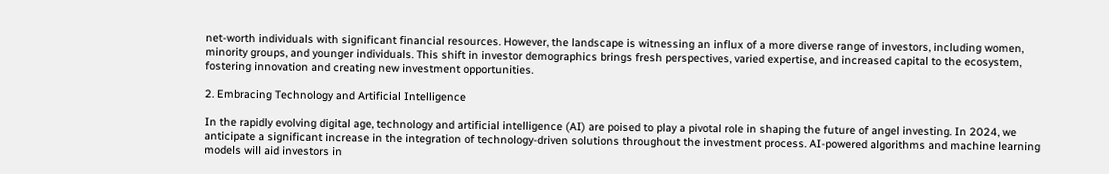net-worth individuals with significant financial resources. However, the landscape is witnessing an influx of a more diverse range of investors, including women, minority groups, and younger individuals. This shift in investor demographics brings fresh perspectives, varied expertise, and increased capital to the ecosystem, fostering innovation and creating new investment opportunities.

2. Embracing Technology and Artificial Intelligence

In the rapidly evolving digital age, technology and artificial intelligence (AI) are poised to play a pivotal role in shaping the future of angel investing. In 2024, we anticipate a significant increase in the integration of technology-driven solutions throughout the investment process. AI-powered algorithms and machine learning models will aid investors in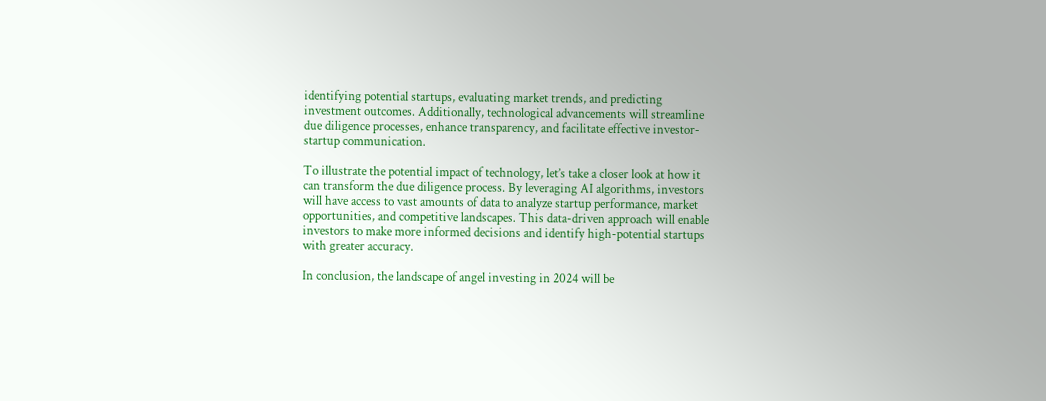identifying potential startups, evaluating market trends, and predicting investment outcomes. Additionally, technological advancements will streamline due diligence processes, enhance transparency, and facilitate effective investor-startup communication.

To illustrate the potential impact of technology, let’s take a closer look at how it can transform the due diligence process. By leveraging AI algorithms, investors will have access to vast amounts of data to analyze startup performance, market opportunities, and competitive landscapes. This data-driven approach will enable investors to make more informed decisions and identify high-potential startups with greater accuracy.

In conclusion, the landscape of angel investing in 2024 will be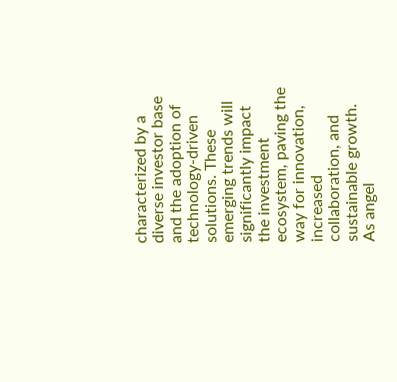characterized by a diverse investor base and the adoption of technology-driven solutions. These emerging trends will significantly impact the investment ecosystem, paving the way for innovation, increased collaboration, and sustainable growth. As angel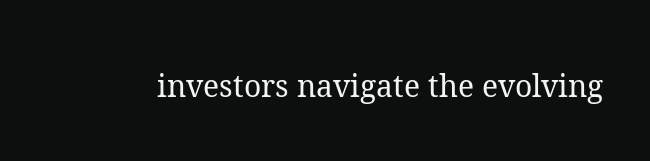investors navigate the evolving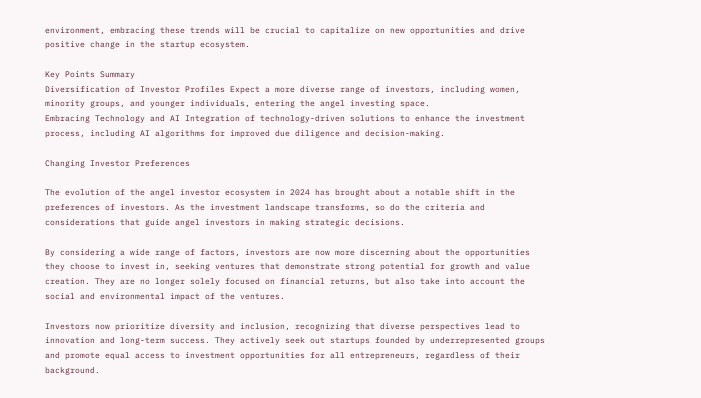environment, embracing these trends will be crucial to capitalize on new opportunities and drive positive change in the startup ecosystem.

Key Points Summary
Diversification of Investor Profiles Expect a more diverse range of investors, including women, minority groups, and younger individuals, entering the angel investing space.
Embracing Technology and AI Integration of technology-driven solutions to enhance the investment process, including AI algorithms for improved due diligence and decision-making.

Changing Investor Preferences

The evolution of the angel investor ecosystem in 2024 has brought about a notable shift in the preferences of investors. As the investment landscape transforms, so do the criteria and considerations that guide angel investors in making strategic decisions.

By considering a wide range of factors, investors are now more discerning about the opportunities they choose to invest in, seeking ventures that demonstrate strong potential for growth and value creation. They are no longer solely focused on financial returns, but also take into account the social and environmental impact of the ventures.

Investors now prioritize diversity and inclusion, recognizing that diverse perspectives lead to innovation and long-term success. They actively seek out startups founded by underrepresented groups and promote equal access to investment opportunities for all entrepreneurs, regardless of their background.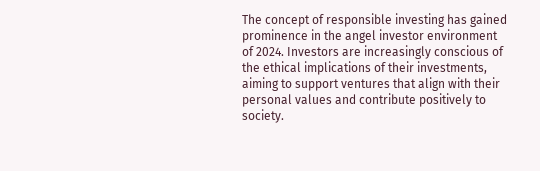The concept of responsible investing has gained prominence in the angel investor environment of 2024. Investors are increasingly conscious of the ethical implications of their investments, aiming to support ventures that align with their personal values and contribute positively to society.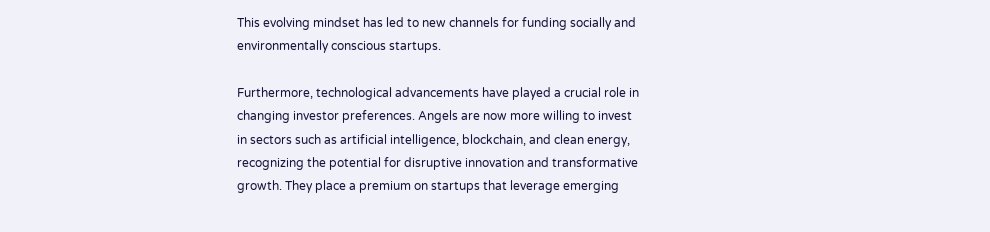This evolving mindset has led to new channels for funding socially and environmentally conscious startups.

Furthermore, technological advancements have played a crucial role in changing investor preferences. Angels are now more willing to invest in sectors such as artificial intelligence, blockchain, and clean energy, recognizing the potential for disruptive innovation and transformative growth. They place a premium on startups that leverage emerging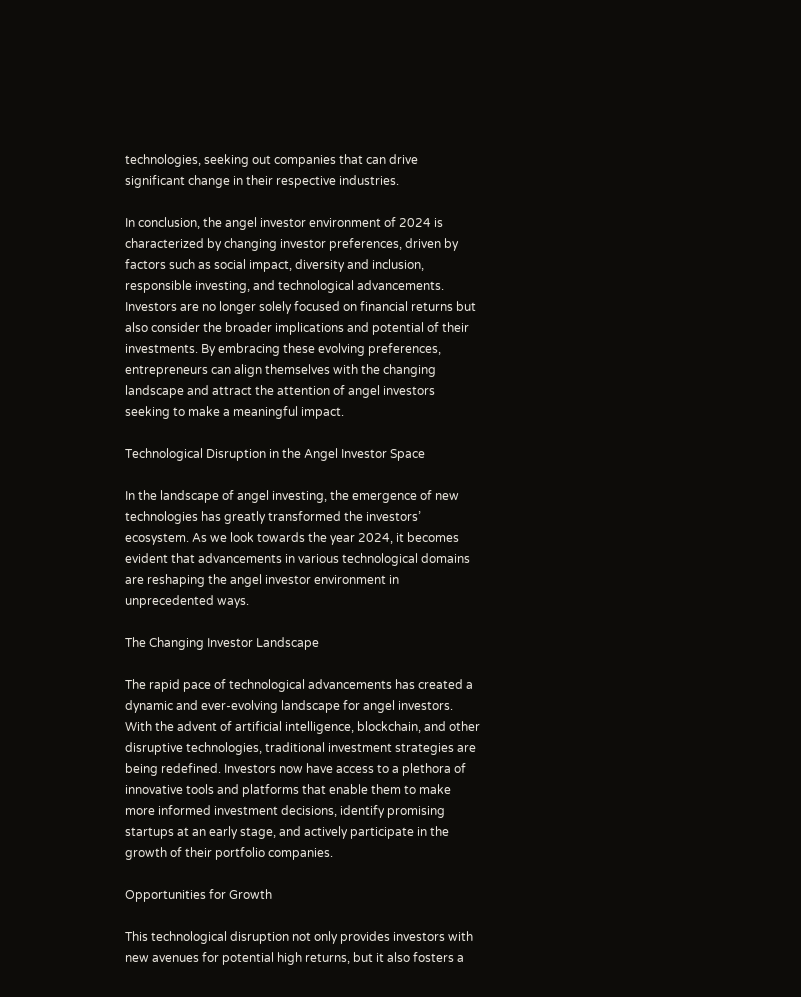technologies, seeking out companies that can drive significant change in their respective industries.

In conclusion, the angel investor environment of 2024 is characterized by changing investor preferences, driven by factors such as social impact, diversity and inclusion, responsible investing, and technological advancements. Investors are no longer solely focused on financial returns but also consider the broader implications and potential of their investments. By embracing these evolving preferences, entrepreneurs can align themselves with the changing landscape and attract the attention of angel investors seeking to make a meaningful impact.

Technological Disruption in the Angel Investor Space

In the landscape of angel investing, the emergence of new technologies has greatly transformed the investors’ ecosystem. As we look towards the year 2024, it becomes evident that advancements in various technological domains are reshaping the angel investor environment in unprecedented ways.

The Changing Investor Landscape

The rapid pace of technological advancements has created a dynamic and ever-evolving landscape for angel investors. With the advent of artificial intelligence, blockchain, and other disruptive technologies, traditional investment strategies are being redefined. Investors now have access to a plethora of innovative tools and platforms that enable them to make more informed investment decisions, identify promising startups at an early stage, and actively participate in the growth of their portfolio companies.

Opportunities for Growth

This technological disruption not only provides investors with new avenues for potential high returns, but it also fosters a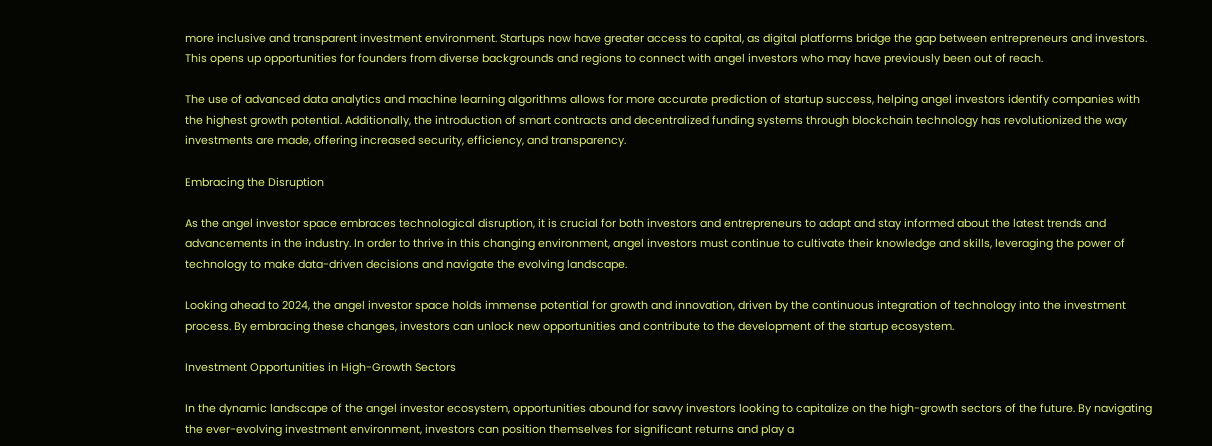more inclusive and transparent investment environment. Startups now have greater access to capital, as digital platforms bridge the gap between entrepreneurs and investors. This opens up opportunities for founders from diverse backgrounds and regions to connect with angel investors who may have previously been out of reach.

The use of advanced data analytics and machine learning algorithms allows for more accurate prediction of startup success, helping angel investors identify companies with the highest growth potential. Additionally, the introduction of smart contracts and decentralized funding systems through blockchain technology has revolutionized the way investments are made, offering increased security, efficiency, and transparency.

Embracing the Disruption

As the angel investor space embraces technological disruption, it is crucial for both investors and entrepreneurs to adapt and stay informed about the latest trends and advancements in the industry. In order to thrive in this changing environment, angel investors must continue to cultivate their knowledge and skills, leveraging the power of technology to make data-driven decisions and navigate the evolving landscape.

Looking ahead to 2024, the angel investor space holds immense potential for growth and innovation, driven by the continuous integration of technology into the investment process. By embracing these changes, investors can unlock new opportunities and contribute to the development of the startup ecosystem.

Investment Opportunities in High-Growth Sectors

In the dynamic landscape of the angel investor ecosystem, opportunities abound for savvy investors looking to capitalize on the high-growth sectors of the future. By navigating the ever-evolving investment environment, investors can position themselves for significant returns and play a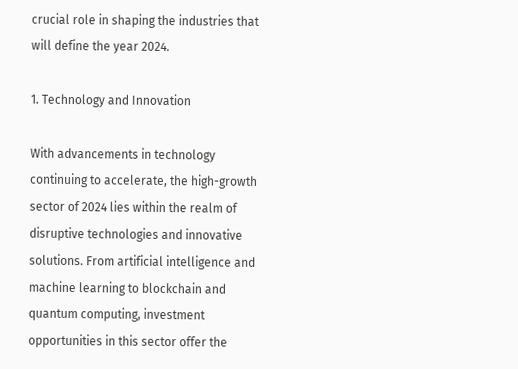crucial role in shaping the industries that will define the year 2024.

1. Technology and Innovation

With advancements in technology continuing to accelerate, the high-growth sector of 2024 lies within the realm of disruptive technologies and innovative solutions. From artificial intelligence and machine learning to blockchain and quantum computing, investment opportunities in this sector offer the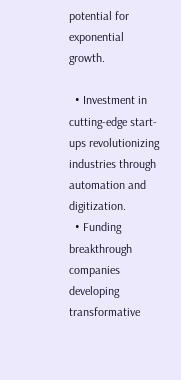potential for exponential growth.

  • Investment in cutting-edge start-ups revolutionizing industries through automation and digitization.
  • Funding breakthrough companies developing transformative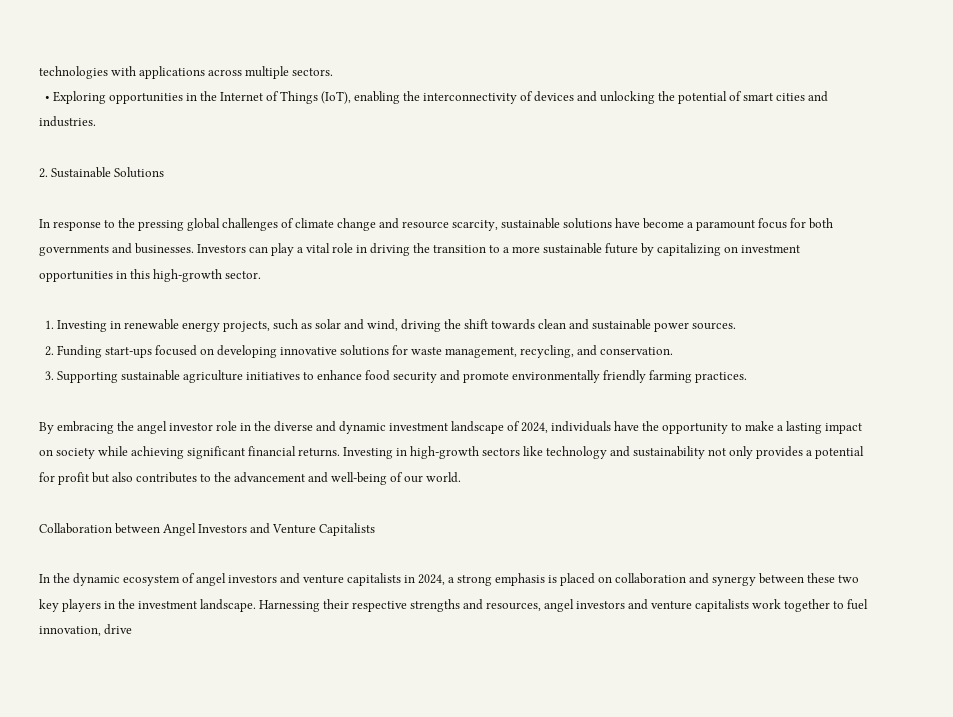technologies with applications across multiple sectors.
  • Exploring opportunities in the Internet of Things (IoT), enabling the interconnectivity of devices and unlocking the potential of smart cities and industries.

2. Sustainable Solutions

In response to the pressing global challenges of climate change and resource scarcity, sustainable solutions have become a paramount focus for both governments and businesses. Investors can play a vital role in driving the transition to a more sustainable future by capitalizing on investment opportunities in this high-growth sector.

  1. Investing in renewable energy projects, such as solar and wind, driving the shift towards clean and sustainable power sources.
  2. Funding start-ups focused on developing innovative solutions for waste management, recycling, and conservation.
  3. Supporting sustainable agriculture initiatives to enhance food security and promote environmentally friendly farming practices.

By embracing the angel investor role in the diverse and dynamic investment landscape of 2024, individuals have the opportunity to make a lasting impact on society while achieving significant financial returns. Investing in high-growth sectors like technology and sustainability not only provides a potential for profit but also contributes to the advancement and well-being of our world.

Collaboration between Angel Investors and Venture Capitalists

In the dynamic ecosystem of angel investors and venture capitalists in 2024, a strong emphasis is placed on collaboration and synergy between these two key players in the investment landscape. Harnessing their respective strengths and resources, angel investors and venture capitalists work together to fuel innovation, drive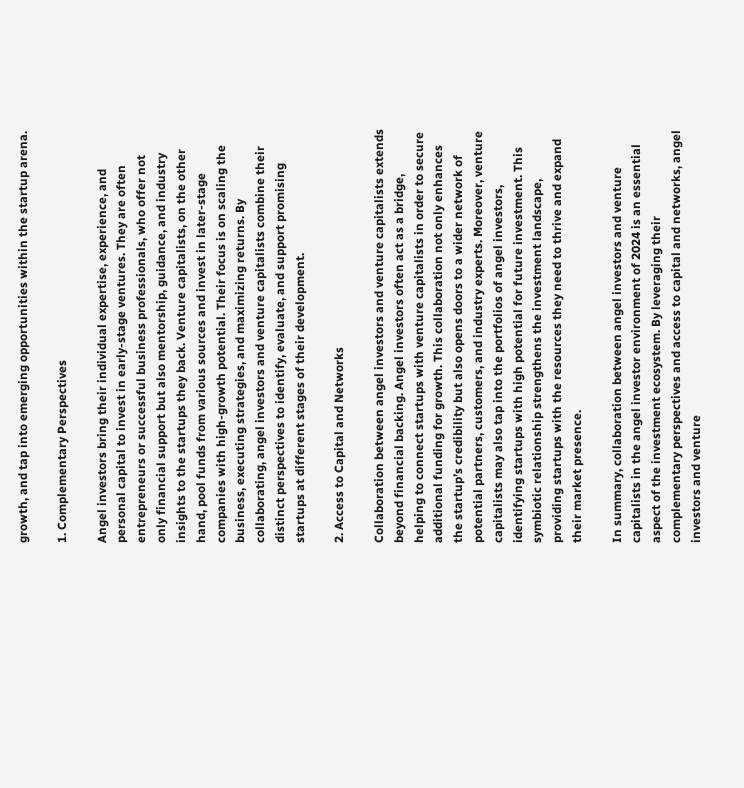growth, and tap into emerging opportunities within the startup arena.

1. Complementary Perspectives

Angel investors bring their individual expertise, experience, and personal capital to invest in early-stage ventures. They are often entrepreneurs or successful business professionals, who offer not only financial support but also mentorship, guidance, and industry insights to the startups they back. Venture capitalists, on the other hand, pool funds from various sources and invest in later-stage companies with high-growth potential. Their focus is on scaling the business, executing strategies, and maximizing returns. By collaborating, angel investors and venture capitalists combine their distinct perspectives to identify, evaluate, and support promising startups at different stages of their development.

2. Access to Capital and Networks

Collaboration between angel investors and venture capitalists extends beyond financial backing. Angel investors often act as a bridge, helping to connect startups with venture capitalists in order to secure additional funding for growth. This collaboration not only enhances the startup’s credibility but also opens doors to a wider network of potential partners, customers, and industry experts. Moreover, venture capitalists may also tap into the portfolios of angel investors, identifying startups with high potential for future investment. This symbiotic relationship strengthens the investment landscape, providing startups with the resources they need to thrive and expand their market presence.

In summary, collaboration between angel investors and venture capitalists in the angel investor environment of 2024 is an essential aspect of the investment ecosystem. By leveraging their complementary perspectives and access to capital and networks, angel investors and venture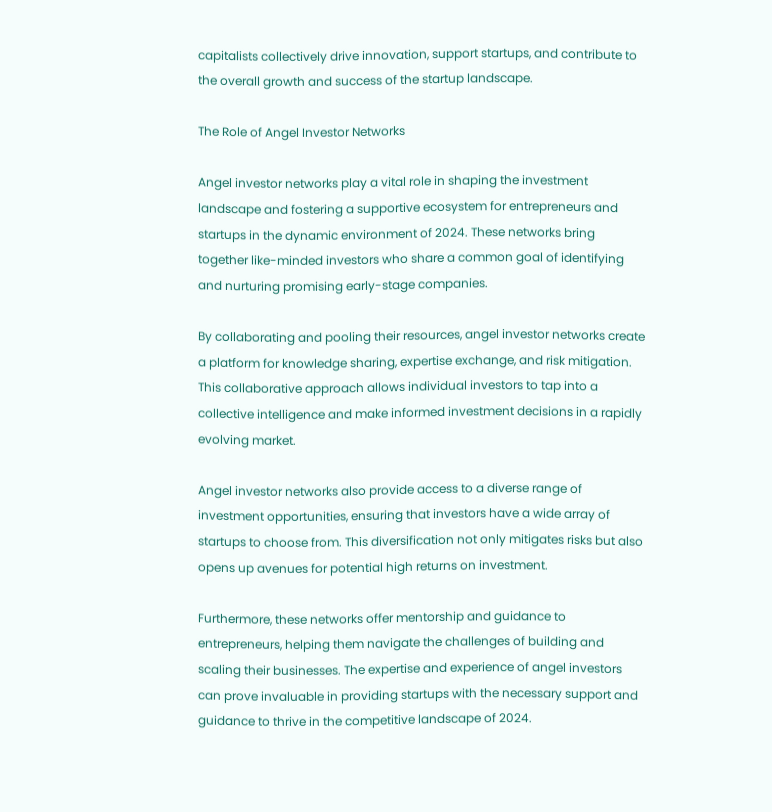capitalists collectively drive innovation, support startups, and contribute to the overall growth and success of the startup landscape.

The Role of Angel Investor Networks

Angel investor networks play a vital role in shaping the investment landscape and fostering a supportive ecosystem for entrepreneurs and startups in the dynamic environment of 2024. These networks bring together like-minded investors who share a common goal of identifying and nurturing promising early-stage companies.

By collaborating and pooling their resources, angel investor networks create a platform for knowledge sharing, expertise exchange, and risk mitigation. This collaborative approach allows individual investors to tap into a collective intelligence and make informed investment decisions in a rapidly evolving market.

Angel investor networks also provide access to a diverse range of investment opportunities, ensuring that investors have a wide array of startups to choose from. This diversification not only mitigates risks but also opens up avenues for potential high returns on investment.

Furthermore, these networks offer mentorship and guidance to entrepreneurs, helping them navigate the challenges of building and scaling their businesses. The expertise and experience of angel investors can prove invaluable in providing startups with the necessary support and guidance to thrive in the competitive landscape of 2024.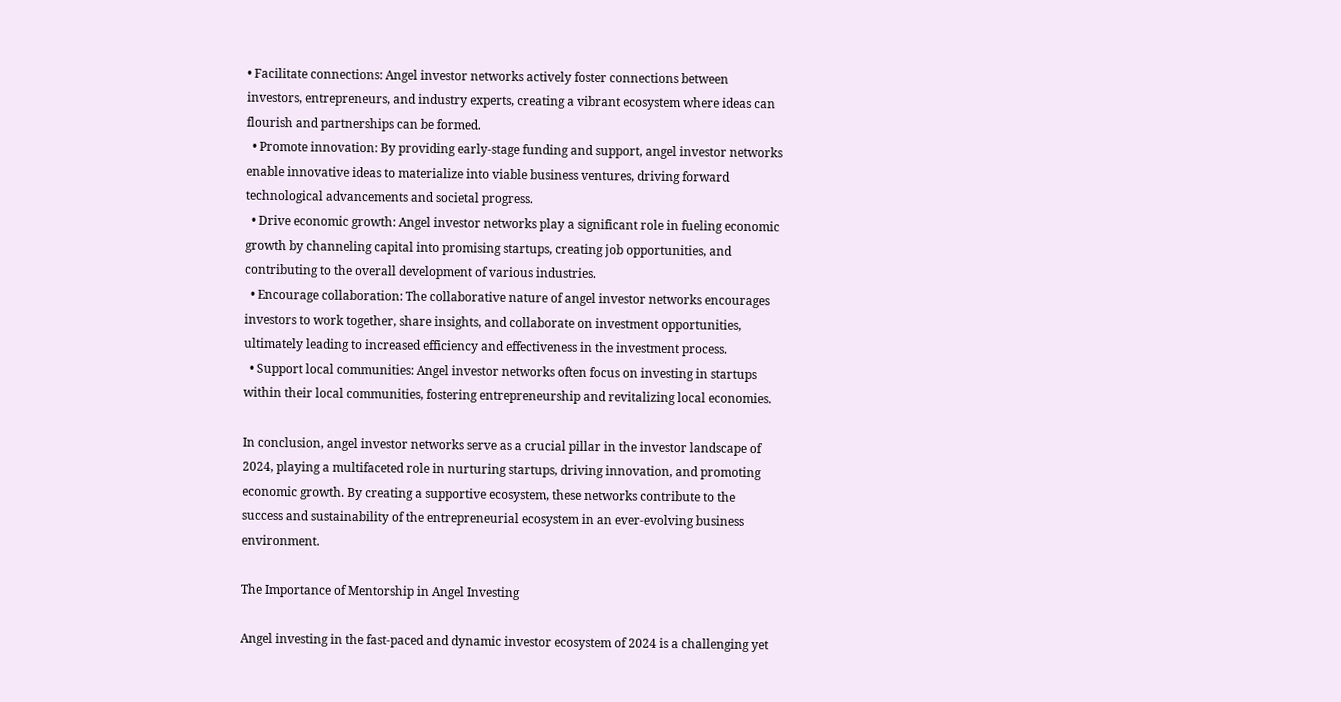• Facilitate connections: Angel investor networks actively foster connections between investors, entrepreneurs, and industry experts, creating a vibrant ecosystem where ideas can flourish and partnerships can be formed.
  • Promote innovation: By providing early-stage funding and support, angel investor networks enable innovative ideas to materialize into viable business ventures, driving forward technological advancements and societal progress.
  • Drive economic growth: Angel investor networks play a significant role in fueling economic growth by channeling capital into promising startups, creating job opportunities, and contributing to the overall development of various industries.
  • Encourage collaboration: The collaborative nature of angel investor networks encourages investors to work together, share insights, and collaborate on investment opportunities, ultimately leading to increased efficiency and effectiveness in the investment process.
  • Support local communities: Angel investor networks often focus on investing in startups within their local communities, fostering entrepreneurship and revitalizing local economies.

In conclusion, angel investor networks serve as a crucial pillar in the investor landscape of 2024, playing a multifaceted role in nurturing startups, driving innovation, and promoting economic growth. By creating a supportive ecosystem, these networks contribute to the success and sustainability of the entrepreneurial ecosystem in an ever-evolving business environment.

The Importance of Mentorship in Angel Investing

Angel investing in the fast-paced and dynamic investor ecosystem of 2024 is a challenging yet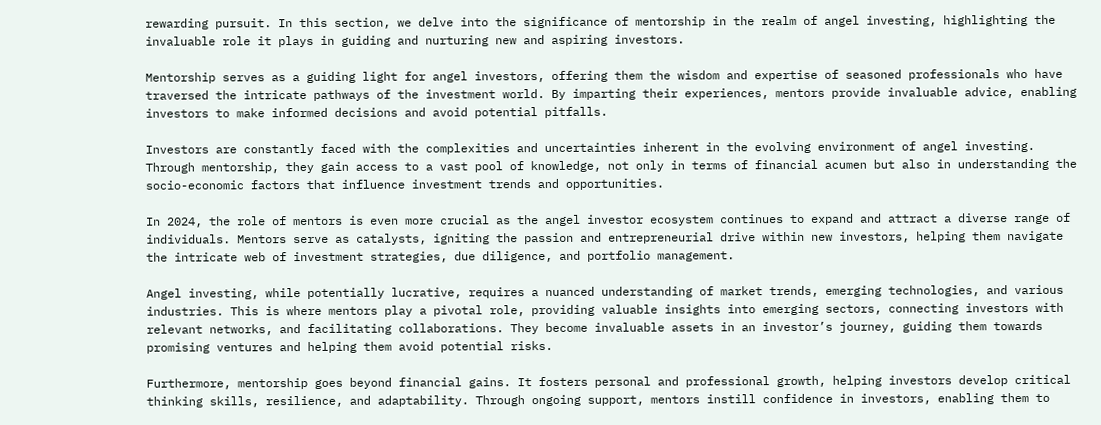rewarding pursuit. In this section, we delve into the significance of mentorship in the realm of angel investing, highlighting the invaluable role it plays in guiding and nurturing new and aspiring investors.

Mentorship serves as a guiding light for angel investors, offering them the wisdom and expertise of seasoned professionals who have traversed the intricate pathways of the investment world. By imparting their experiences, mentors provide invaluable advice, enabling investors to make informed decisions and avoid potential pitfalls.

Investors are constantly faced with the complexities and uncertainties inherent in the evolving environment of angel investing. Through mentorship, they gain access to a vast pool of knowledge, not only in terms of financial acumen but also in understanding the socio-economic factors that influence investment trends and opportunities.

In 2024, the role of mentors is even more crucial as the angel investor ecosystem continues to expand and attract a diverse range of individuals. Mentors serve as catalysts, igniting the passion and entrepreneurial drive within new investors, helping them navigate the intricate web of investment strategies, due diligence, and portfolio management.

Angel investing, while potentially lucrative, requires a nuanced understanding of market trends, emerging technologies, and various industries. This is where mentors play a pivotal role, providing valuable insights into emerging sectors, connecting investors with relevant networks, and facilitating collaborations. They become invaluable assets in an investor’s journey, guiding them towards promising ventures and helping them avoid potential risks.

Furthermore, mentorship goes beyond financial gains. It fosters personal and professional growth, helping investors develop critical thinking skills, resilience, and adaptability. Through ongoing support, mentors instill confidence in investors, enabling them to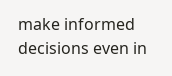make informed decisions even in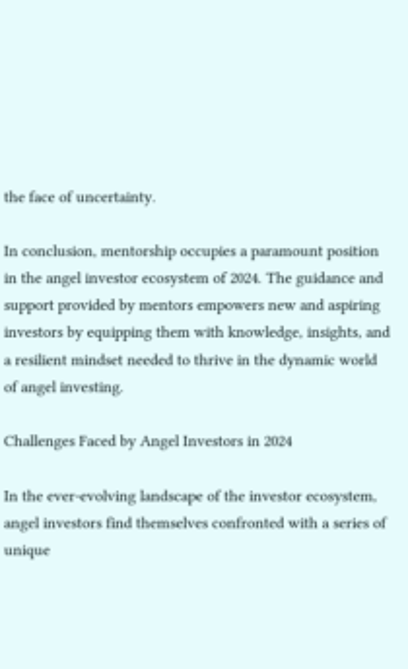the face of uncertainty.

In conclusion, mentorship occupies a paramount position in the angel investor ecosystem of 2024. The guidance and support provided by mentors empowers new and aspiring investors by equipping them with knowledge, insights, and a resilient mindset needed to thrive in the dynamic world of angel investing.

Challenges Faced by Angel Investors in 2024

In the ever-evolving landscape of the investor ecosystem, angel investors find themselves confronted with a series of unique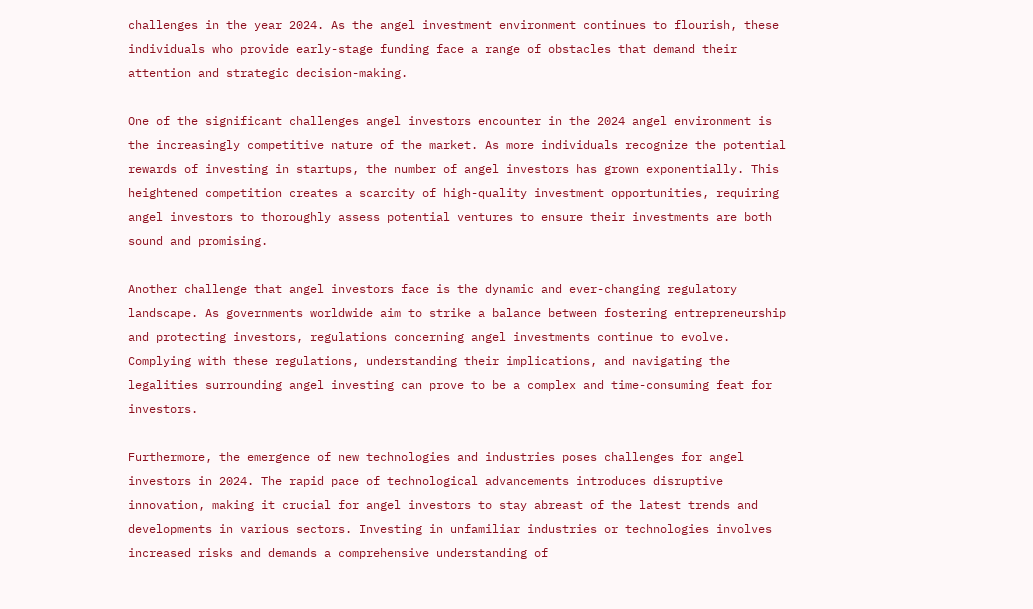challenges in the year 2024. As the angel investment environment continues to flourish, these individuals who provide early-stage funding face a range of obstacles that demand their attention and strategic decision-making.

One of the significant challenges angel investors encounter in the 2024 angel environment is the increasingly competitive nature of the market. As more individuals recognize the potential rewards of investing in startups, the number of angel investors has grown exponentially. This heightened competition creates a scarcity of high-quality investment opportunities, requiring angel investors to thoroughly assess potential ventures to ensure their investments are both sound and promising.

Another challenge that angel investors face is the dynamic and ever-changing regulatory landscape. As governments worldwide aim to strike a balance between fostering entrepreneurship and protecting investors, regulations concerning angel investments continue to evolve. Complying with these regulations, understanding their implications, and navigating the legalities surrounding angel investing can prove to be a complex and time-consuming feat for investors.

Furthermore, the emergence of new technologies and industries poses challenges for angel investors in 2024. The rapid pace of technological advancements introduces disruptive innovation, making it crucial for angel investors to stay abreast of the latest trends and developments in various sectors. Investing in unfamiliar industries or technologies involves increased risks and demands a comprehensive understanding of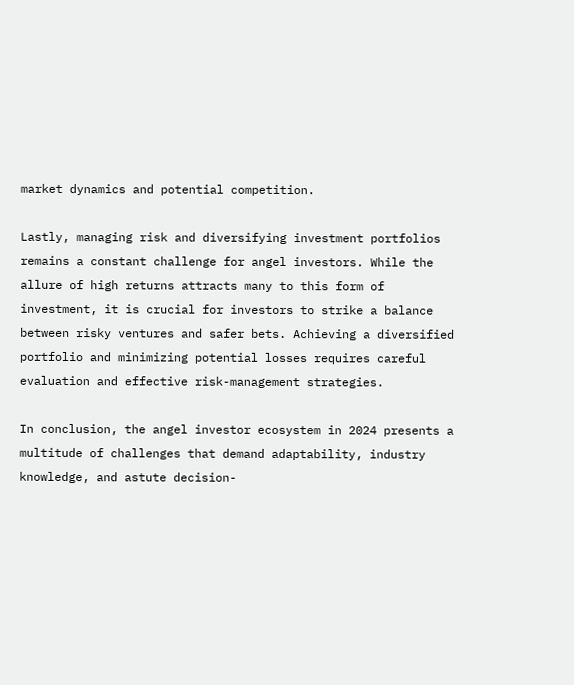market dynamics and potential competition.

Lastly, managing risk and diversifying investment portfolios remains a constant challenge for angel investors. While the allure of high returns attracts many to this form of investment, it is crucial for investors to strike a balance between risky ventures and safer bets. Achieving a diversified portfolio and minimizing potential losses requires careful evaluation and effective risk-management strategies.

In conclusion, the angel investor ecosystem in 2024 presents a multitude of challenges that demand adaptability, industry knowledge, and astute decision-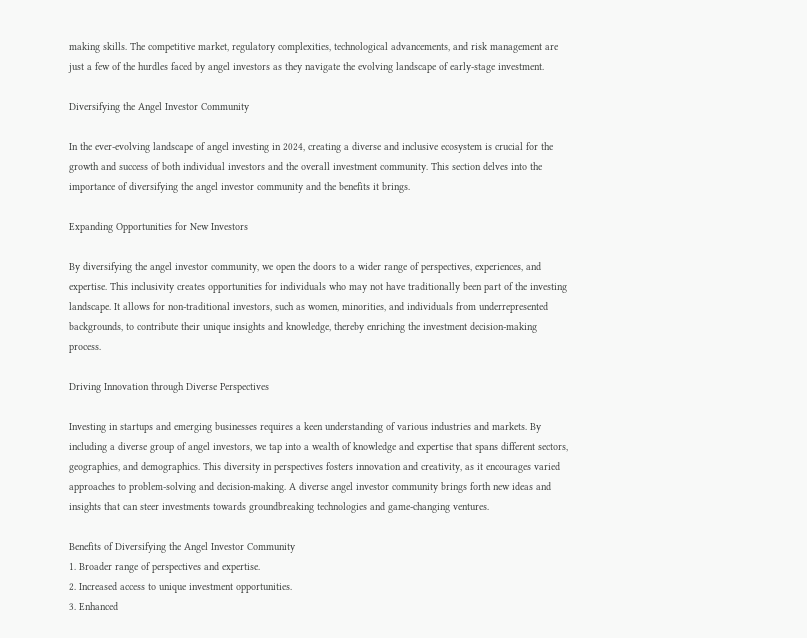making skills. The competitive market, regulatory complexities, technological advancements, and risk management are just a few of the hurdles faced by angel investors as they navigate the evolving landscape of early-stage investment.

Diversifying the Angel Investor Community

In the ever-evolving landscape of angel investing in 2024, creating a diverse and inclusive ecosystem is crucial for the growth and success of both individual investors and the overall investment community. This section delves into the importance of diversifying the angel investor community and the benefits it brings.

Expanding Opportunities for New Investors

By diversifying the angel investor community, we open the doors to a wider range of perspectives, experiences, and expertise. This inclusivity creates opportunities for individuals who may not have traditionally been part of the investing landscape. It allows for non-traditional investors, such as women, minorities, and individuals from underrepresented backgrounds, to contribute their unique insights and knowledge, thereby enriching the investment decision-making process.

Driving Innovation through Diverse Perspectives

Investing in startups and emerging businesses requires a keen understanding of various industries and markets. By including a diverse group of angel investors, we tap into a wealth of knowledge and expertise that spans different sectors, geographies, and demographics. This diversity in perspectives fosters innovation and creativity, as it encourages varied approaches to problem-solving and decision-making. A diverse angel investor community brings forth new ideas and insights that can steer investments towards groundbreaking technologies and game-changing ventures.

Benefits of Diversifying the Angel Investor Community
1. Broader range of perspectives and expertise.
2. Increased access to unique investment opportunities.
3. Enhanced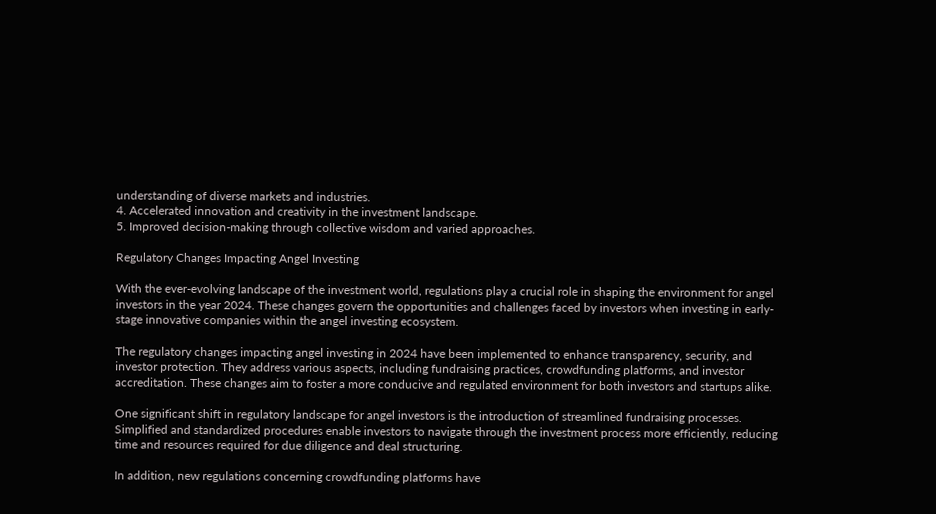understanding of diverse markets and industries.
4. Accelerated innovation and creativity in the investment landscape.
5. Improved decision-making through collective wisdom and varied approaches.

Regulatory Changes Impacting Angel Investing

With the ever-evolving landscape of the investment world, regulations play a crucial role in shaping the environment for angel investors in the year 2024. These changes govern the opportunities and challenges faced by investors when investing in early-stage innovative companies within the angel investing ecosystem.

The regulatory changes impacting angel investing in 2024 have been implemented to enhance transparency, security, and investor protection. They address various aspects, including fundraising practices, crowdfunding platforms, and investor accreditation. These changes aim to foster a more conducive and regulated environment for both investors and startups alike.

One significant shift in regulatory landscape for angel investors is the introduction of streamlined fundraising processes. Simplified and standardized procedures enable investors to navigate through the investment process more efficiently, reducing time and resources required for due diligence and deal structuring.

In addition, new regulations concerning crowdfunding platforms have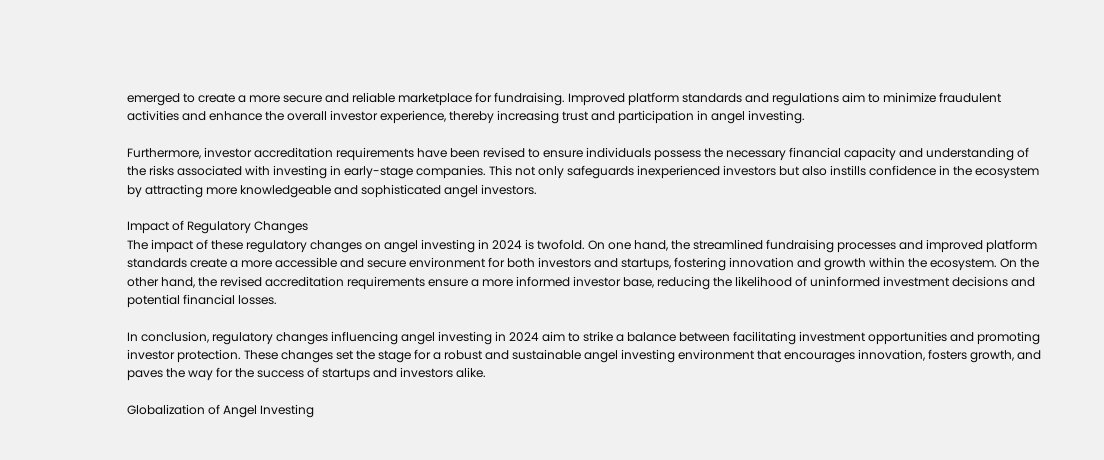emerged to create a more secure and reliable marketplace for fundraising. Improved platform standards and regulations aim to minimize fraudulent activities and enhance the overall investor experience, thereby increasing trust and participation in angel investing.

Furthermore, investor accreditation requirements have been revised to ensure individuals possess the necessary financial capacity and understanding of the risks associated with investing in early-stage companies. This not only safeguards inexperienced investors but also instills confidence in the ecosystem by attracting more knowledgeable and sophisticated angel investors.

Impact of Regulatory Changes
The impact of these regulatory changes on angel investing in 2024 is twofold. On one hand, the streamlined fundraising processes and improved platform standards create a more accessible and secure environment for both investors and startups, fostering innovation and growth within the ecosystem. On the other hand, the revised accreditation requirements ensure a more informed investor base, reducing the likelihood of uninformed investment decisions and potential financial losses.

In conclusion, regulatory changes influencing angel investing in 2024 aim to strike a balance between facilitating investment opportunities and promoting investor protection. These changes set the stage for a robust and sustainable angel investing environment that encourages innovation, fosters growth, and paves the way for the success of startups and investors alike.

Globalization of Angel Investing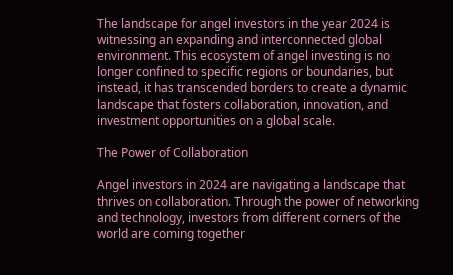The landscape for angel investors in the year 2024 is witnessing an expanding and interconnected global environment. This ecosystem of angel investing is no longer confined to specific regions or boundaries, but instead, it has transcended borders to create a dynamic landscape that fosters collaboration, innovation, and investment opportunities on a global scale.

The Power of Collaboration

Angel investors in 2024 are navigating a landscape that thrives on collaboration. Through the power of networking and technology, investors from different corners of the world are coming together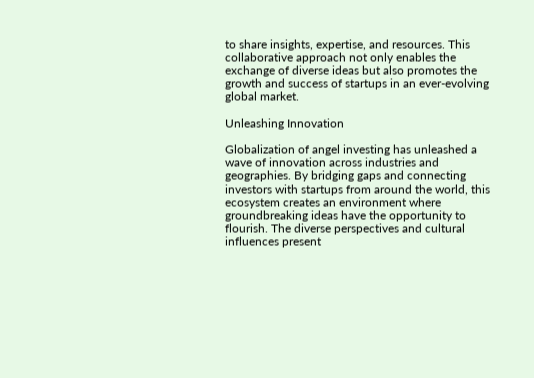to share insights, expertise, and resources. This collaborative approach not only enables the exchange of diverse ideas but also promotes the growth and success of startups in an ever-evolving global market.

Unleashing Innovation

Globalization of angel investing has unleashed a wave of innovation across industries and geographies. By bridging gaps and connecting investors with startups from around the world, this ecosystem creates an environment where groundbreaking ideas have the opportunity to flourish. The diverse perspectives and cultural influences present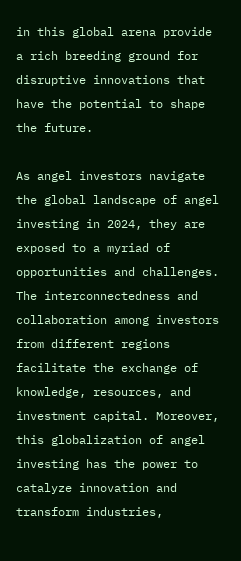in this global arena provide a rich breeding ground for disruptive innovations that have the potential to shape the future.

As angel investors navigate the global landscape of angel investing in 2024, they are exposed to a myriad of opportunities and challenges. The interconnectedness and collaboration among investors from different regions facilitate the exchange of knowledge, resources, and investment capital. Moreover, this globalization of angel investing has the power to catalyze innovation and transform industries,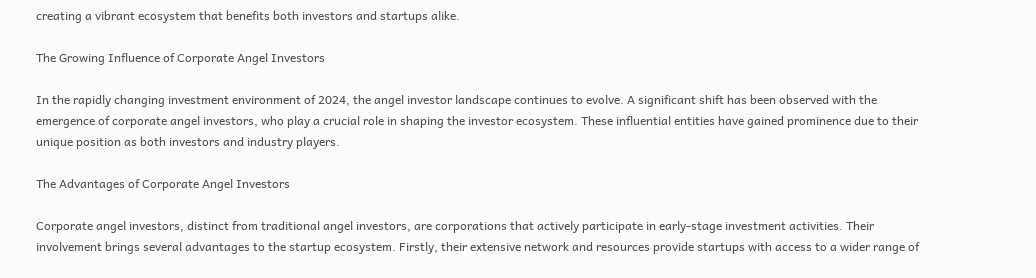creating a vibrant ecosystem that benefits both investors and startups alike.

The Growing Influence of Corporate Angel Investors

In the rapidly changing investment environment of 2024, the angel investor landscape continues to evolve. A significant shift has been observed with the emergence of corporate angel investors, who play a crucial role in shaping the investor ecosystem. These influential entities have gained prominence due to their unique position as both investors and industry players.

The Advantages of Corporate Angel Investors

Corporate angel investors, distinct from traditional angel investors, are corporations that actively participate in early-stage investment activities. Their involvement brings several advantages to the startup ecosystem. Firstly, their extensive network and resources provide startups with access to a wider range of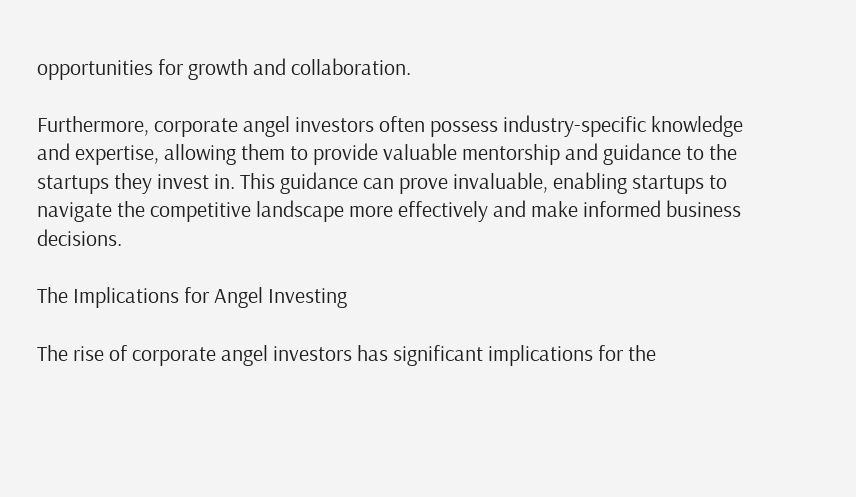opportunities for growth and collaboration.

Furthermore, corporate angel investors often possess industry-specific knowledge and expertise, allowing them to provide valuable mentorship and guidance to the startups they invest in. This guidance can prove invaluable, enabling startups to navigate the competitive landscape more effectively and make informed business decisions.

The Implications for Angel Investing

The rise of corporate angel investors has significant implications for the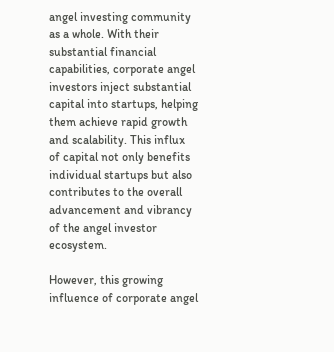angel investing community as a whole. With their substantial financial capabilities, corporate angel investors inject substantial capital into startups, helping them achieve rapid growth and scalability. This influx of capital not only benefits individual startups but also contributes to the overall advancement and vibrancy of the angel investor ecosystem.

However, this growing influence of corporate angel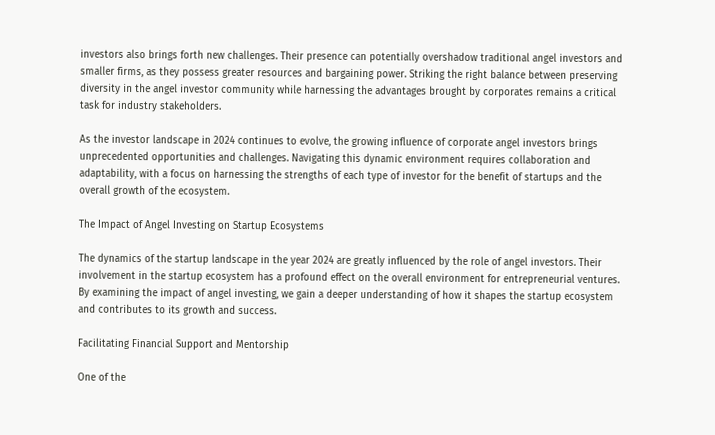investors also brings forth new challenges. Their presence can potentially overshadow traditional angel investors and smaller firms, as they possess greater resources and bargaining power. Striking the right balance between preserving diversity in the angel investor community while harnessing the advantages brought by corporates remains a critical task for industry stakeholders.

As the investor landscape in 2024 continues to evolve, the growing influence of corporate angel investors brings unprecedented opportunities and challenges. Navigating this dynamic environment requires collaboration and adaptability, with a focus on harnessing the strengths of each type of investor for the benefit of startups and the overall growth of the ecosystem.

The Impact of Angel Investing on Startup Ecosystems

The dynamics of the startup landscape in the year 2024 are greatly influenced by the role of angel investors. Their involvement in the startup ecosystem has a profound effect on the overall environment for entrepreneurial ventures. By examining the impact of angel investing, we gain a deeper understanding of how it shapes the startup ecosystem and contributes to its growth and success.

Facilitating Financial Support and Mentorship

One of the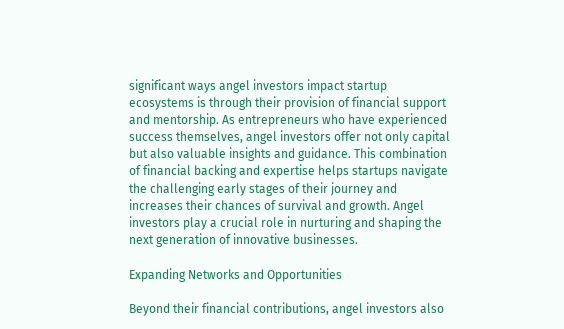significant ways angel investors impact startup ecosystems is through their provision of financial support and mentorship. As entrepreneurs who have experienced success themselves, angel investors offer not only capital but also valuable insights and guidance. This combination of financial backing and expertise helps startups navigate the challenging early stages of their journey and increases their chances of survival and growth. Angel investors play a crucial role in nurturing and shaping the next generation of innovative businesses.

Expanding Networks and Opportunities

Beyond their financial contributions, angel investors also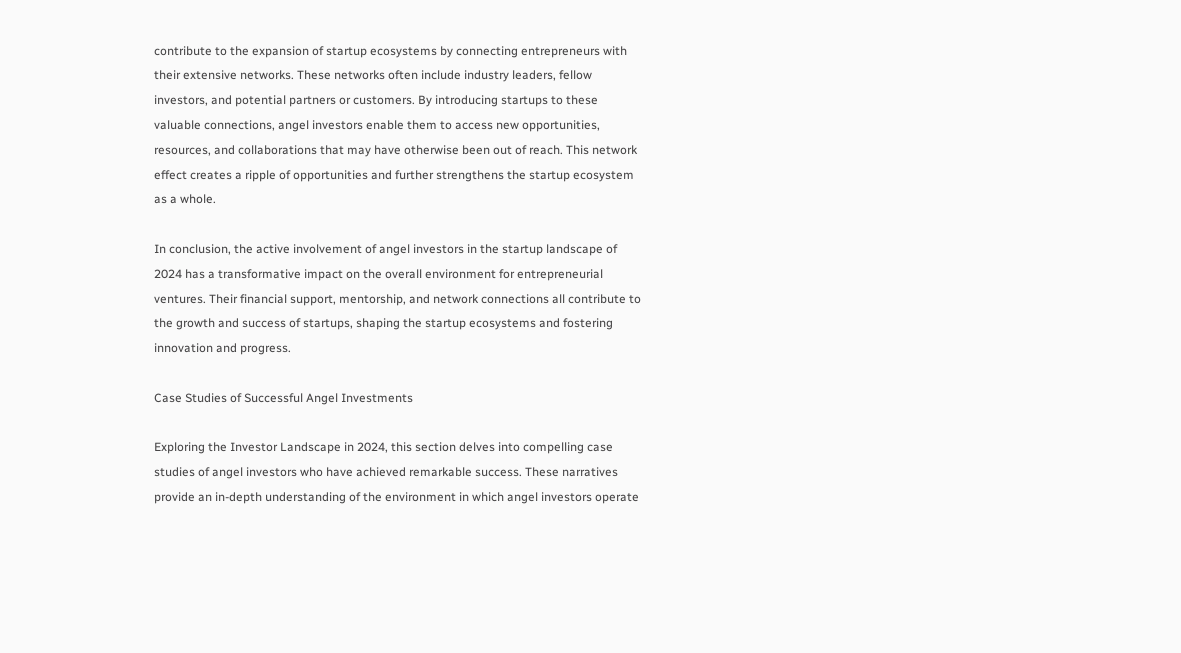contribute to the expansion of startup ecosystems by connecting entrepreneurs with their extensive networks. These networks often include industry leaders, fellow investors, and potential partners or customers. By introducing startups to these valuable connections, angel investors enable them to access new opportunities, resources, and collaborations that may have otherwise been out of reach. This network effect creates a ripple of opportunities and further strengthens the startup ecosystem as a whole.

In conclusion, the active involvement of angel investors in the startup landscape of 2024 has a transformative impact on the overall environment for entrepreneurial ventures. Their financial support, mentorship, and network connections all contribute to the growth and success of startups, shaping the startup ecosystems and fostering innovation and progress.

Case Studies of Successful Angel Investments

Exploring the Investor Landscape in 2024, this section delves into compelling case studies of angel investors who have achieved remarkable success. These narratives provide an in-depth understanding of the environment in which angel investors operate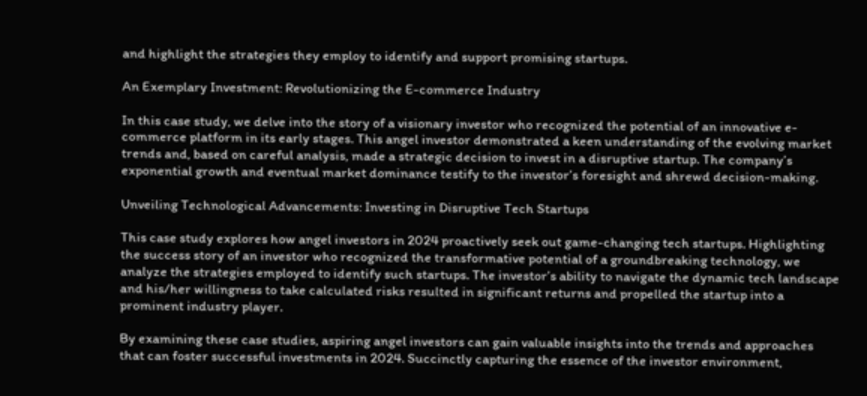and highlight the strategies they employ to identify and support promising startups.

An Exemplary Investment: Revolutionizing the E-commerce Industry

In this case study, we delve into the story of a visionary investor who recognized the potential of an innovative e-commerce platform in its early stages. This angel investor demonstrated a keen understanding of the evolving market trends and, based on careful analysis, made a strategic decision to invest in a disruptive startup. The company’s exponential growth and eventual market dominance testify to the investor’s foresight and shrewd decision-making.

Unveiling Technological Advancements: Investing in Disruptive Tech Startups

This case study explores how angel investors in 2024 proactively seek out game-changing tech startups. Highlighting the success story of an investor who recognized the transformative potential of a groundbreaking technology, we analyze the strategies employed to identify such startups. The investor’s ability to navigate the dynamic tech landscape and his/her willingness to take calculated risks resulted in significant returns and propelled the startup into a prominent industry player.

By examining these case studies, aspiring angel investors can gain valuable insights into the trends and approaches that can foster successful investments in 2024. Succinctly capturing the essence of the investor environment,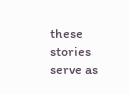these stories serve as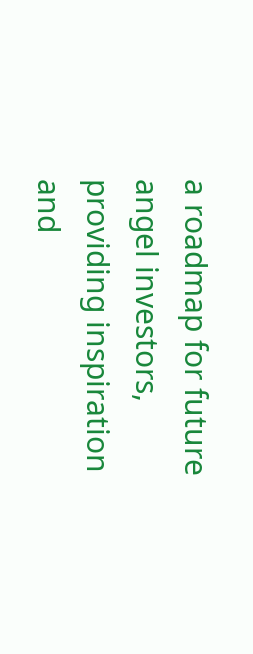a roadmap for future angel investors, providing inspiration and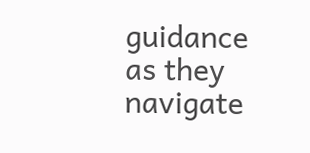guidance as they navigate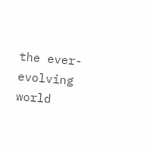the ever-evolving world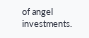of angel investments.